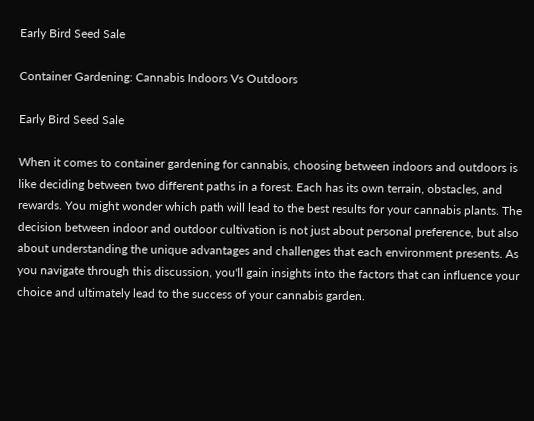Early Bird Seed Sale

Container Gardening: Cannabis Indoors Vs Outdoors

Early Bird Seed Sale

When it comes to container gardening for cannabis, choosing between indoors and outdoors is like deciding between two different paths in a forest. Each has its own terrain, obstacles, and rewards. You might wonder which path will lead to the best results for your cannabis plants. The decision between indoor and outdoor cultivation is not just about personal preference, but also about understanding the unique advantages and challenges that each environment presents. As you navigate through this discussion, you'll gain insights into the factors that can influence your choice and ultimately lead to the success of your cannabis garden.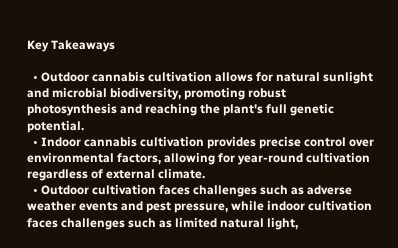Key Takeaways

  • Outdoor cannabis cultivation allows for natural sunlight and microbial biodiversity, promoting robust photosynthesis and reaching the plant's full genetic potential.
  • Indoor cannabis cultivation provides precise control over environmental factors, allowing for year-round cultivation regardless of external climate.
  • Outdoor cultivation faces challenges such as adverse weather events and pest pressure, while indoor cultivation faces challenges such as limited natural light,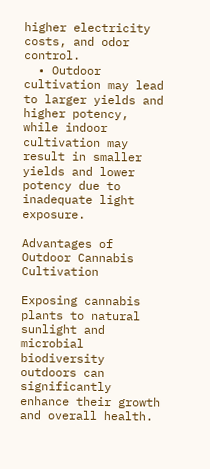higher electricity costs, and odor control.
  • Outdoor cultivation may lead to larger yields and higher potency, while indoor cultivation may result in smaller yields and lower potency due to inadequate light exposure.

Advantages of Outdoor Cannabis Cultivation

Exposing cannabis plants to natural sunlight and microbial biodiversity outdoors can significantly enhance their growth and overall health.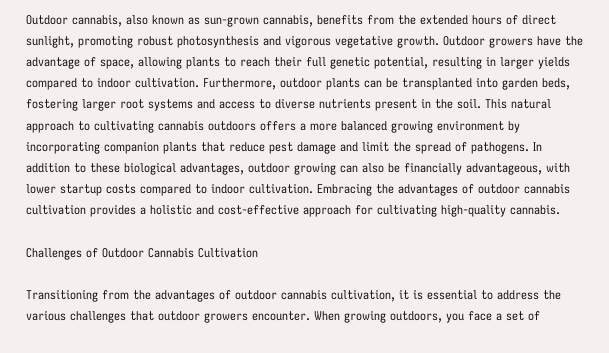Outdoor cannabis, also known as sun-grown cannabis, benefits from the extended hours of direct sunlight, promoting robust photosynthesis and vigorous vegetative growth. Outdoor growers have the advantage of space, allowing plants to reach their full genetic potential, resulting in larger yields compared to indoor cultivation. Furthermore, outdoor plants can be transplanted into garden beds, fostering larger root systems and access to diverse nutrients present in the soil. This natural approach to cultivating cannabis outdoors offers a more balanced growing environment by incorporating companion plants that reduce pest damage and limit the spread of pathogens. In addition to these biological advantages, outdoor growing can also be financially advantageous, with lower startup costs compared to indoor cultivation. Embracing the advantages of outdoor cannabis cultivation provides a holistic and cost-effective approach for cultivating high-quality cannabis.

Challenges of Outdoor Cannabis Cultivation

Transitioning from the advantages of outdoor cannabis cultivation, it is essential to address the various challenges that outdoor growers encounter. When growing outdoors, you face a set of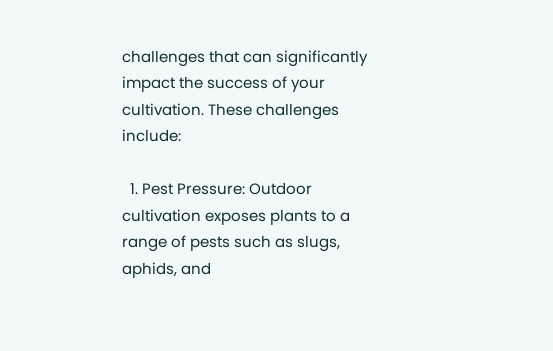challenges that can significantly impact the success of your cultivation. These challenges include:

  1. Pest Pressure: Outdoor cultivation exposes plants to a range of pests such as slugs, aphids, and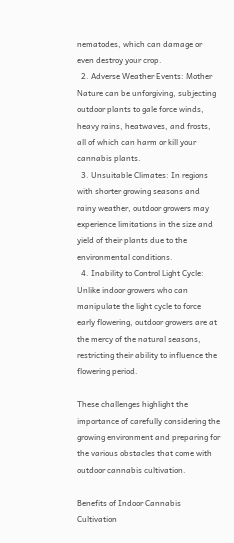nematodes, which can damage or even destroy your crop.
  2. Adverse Weather Events: Mother Nature can be unforgiving, subjecting outdoor plants to gale force winds, heavy rains, heatwaves, and frosts, all of which can harm or kill your cannabis plants.
  3. Unsuitable Climates: In regions with shorter growing seasons and rainy weather, outdoor growers may experience limitations in the size and yield of their plants due to the environmental conditions.
  4. Inability to Control Light Cycle: Unlike indoor growers who can manipulate the light cycle to force early flowering, outdoor growers are at the mercy of the natural seasons, restricting their ability to influence the flowering period.

These challenges highlight the importance of carefully considering the growing environment and preparing for the various obstacles that come with outdoor cannabis cultivation.

Benefits of Indoor Cannabis Cultivation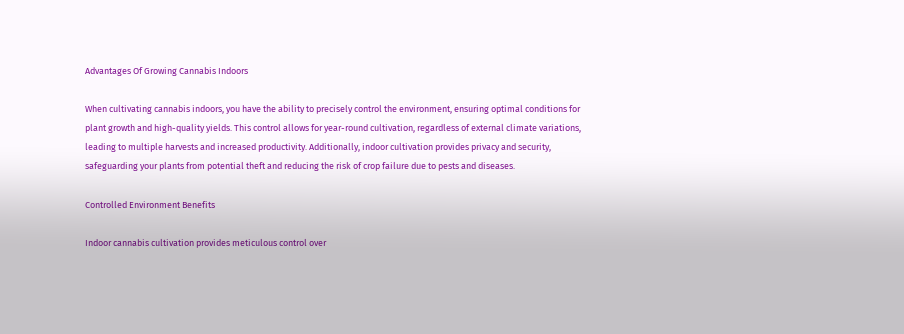Advantages Of Growing Cannabis Indoors

When cultivating cannabis indoors, you have the ability to precisely control the environment, ensuring optimal conditions for plant growth and high-quality yields. This control allows for year-round cultivation, regardless of external climate variations, leading to multiple harvests and increased productivity. Additionally, indoor cultivation provides privacy and security, safeguarding your plants from potential theft and reducing the risk of crop failure due to pests and diseases.

Controlled Environment Benefits

Indoor cannabis cultivation provides meticulous control over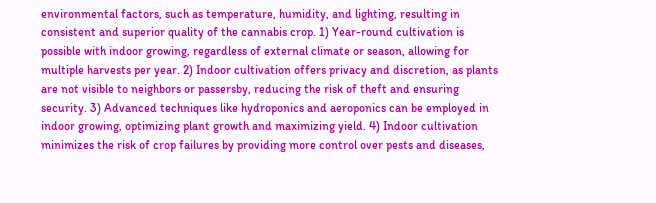environmental factors, such as temperature, humidity, and lighting, resulting in consistent and superior quality of the cannabis crop. 1) Year-round cultivation is possible with indoor growing, regardless of external climate or season, allowing for multiple harvests per year. 2) Indoor cultivation offers privacy and discretion, as plants are not visible to neighbors or passersby, reducing the risk of theft and ensuring security. 3) Advanced techniques like hydroponics and aeroponics can be employed in indoor growing, optimizing plant growth and maximizing yield. 4) Indoor cultivation minimizes the risk of crop failures by providing more control over pests and diseases,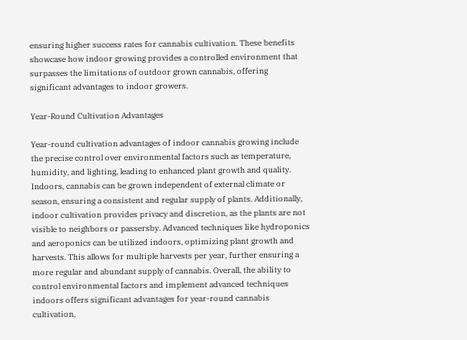ensuring higher success rates for cannabis cultivation. These benefits showcase how indoor growing provides a controlled environment that surpasses the limitations of outdoor grown cannabis, offering significant advantages to indoor growers.

Year-Round Cultivation Advantages

Year-round cultivation advantages of indoor cannabis growing include the precise control over environmental factors such as temperature, humidity, and lighting, leading to enhanced plant growth and quality. Indoors, cannabis can be grown independent of external climate or season, ensuring a consistent and regular supply of plants. Additionally, indoor cultivation provides privacy and discretion, as the plants are not visible to neighbors or passersby. Advanced techniques like hydroponics and aeroponics can be utilized indoors, optimizing plant growth and harvests. This allows for multiple harvests per year, further ensuring a more regular and abundant supply of cannabis. Overall, the ability to control environmental factors and implement advanced techniques indoors offers significant advantages for year-round cannabis cultivation,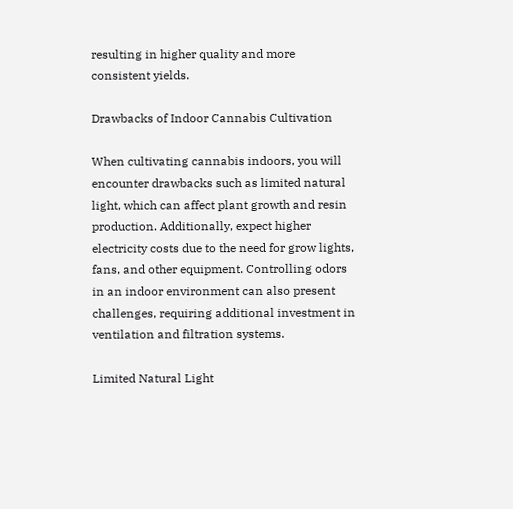resulting in higher quality and more consistent yields.

Drawbacks of Indoor Cannabis Cultivation

When cultivating cannabis indoors, you will encounter drawbacks such as limited natural light, which can affect plant growth and resin production. Additionally, expect higher electricity costs due to the need for grow lights, fans, and other equipment. Controlling odors in an indoor environment can also present challenges, requiring additional investment in ventilation and filtration systems.

Limited Natural Light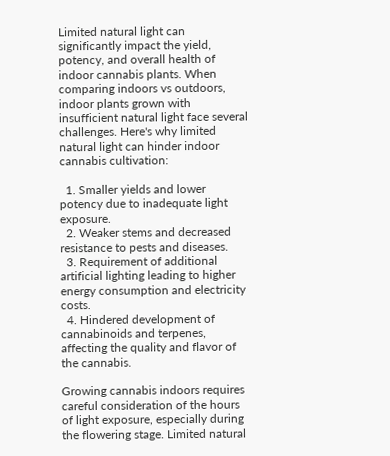Limited natural light can significantly impact the yield, potency, and overall health of indoor cannabis plants. When comparing indoors vs outdoors, indoor plants grown with insufficient natural light face several challenges. Here's why limited natural light can hinder indoor cannabis cultivation:

  1. Smaller yields and lower potency due to inadequate light exposure.
  2. Weaker stems and decreased resistance to pests and diseases.
  3. Requirement of additional artificial lighting leading to higher energy consumption and electricity costs.
  4. Hindered development of cannabinoids and terpenes, affecting the quality and flavor of the cannabis.

Growing cannabis indoors requires careful consideration of the hours of light exposure, especially during the flowering stage. Limited natural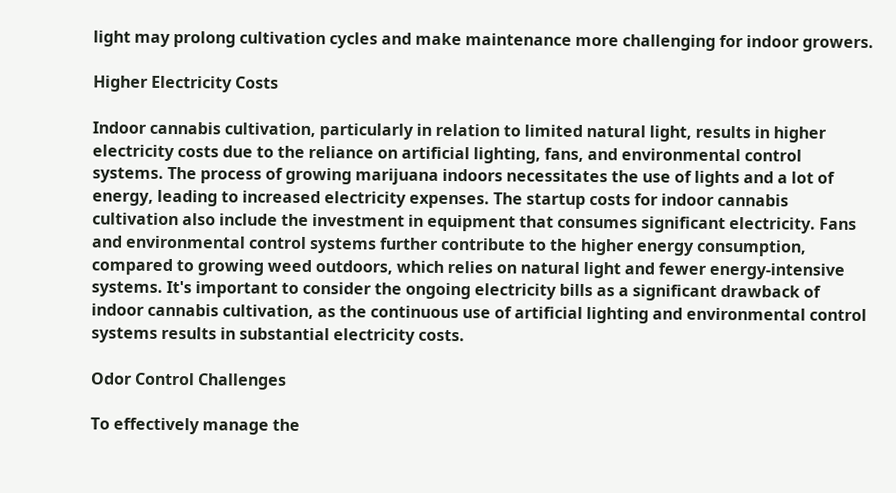light may prolong cultivation cycles and make maintenance more challenging for indoor growers.

Higher Electricity Costs

Indoor cannabis cultivation, particularly in relation to limited natural light, results in higher electricity costs due to the reliance on artificial lighting, fans, and environmental control systems. The process of growing marijuana indoors necessitates the use of lights and a lot of energy, leading to increased electricity expenses. The startup costs for indoor cannabis cultivation also include the investment in equipment that consumes significant electricity. Fans and environmental control systems further contribute to the higher energy consumption, compared to growing weed outdoors, which relies on natural light and fewer energy-intensive systems. It's important to consider the ongoing electricity bills as a significant drawback of indoor cannabis cultivation, as the continuous use of artificial lighting and environmental control systems results in substantial electricity costs.

Odor Control Challenges

To effectively manage the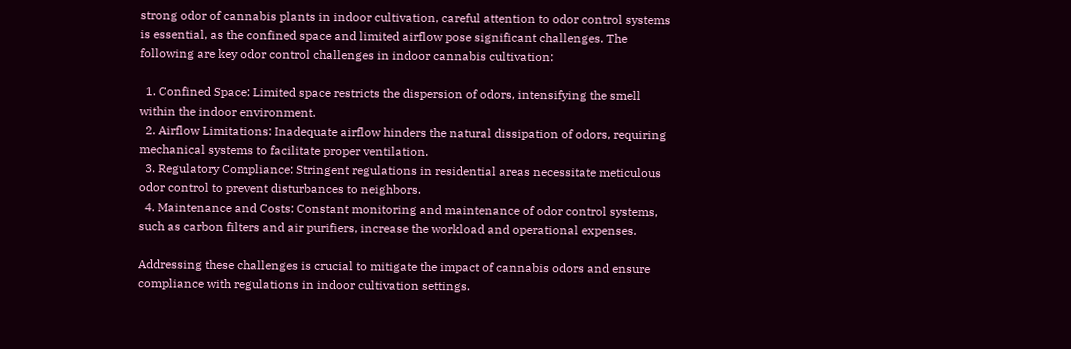strong odor of cannabis plants in indoor cultivation, careful attention to odor control systems is essential, as the confined space and limited airflow pose significant challenges. The following are key odor control challenges in indoor cannabis cultivation:

  1. Confined Space: Limited space restricts the dispersion of odors, intensifying the smell within the indoor environment.
  2. Airflow Limitations: Inadequate airflow hinders the natural dissipation of odors, requiring mechanical systems to facilitate proper ventilation.
  3. Regulatory Compliance: Stringent regulations in residential areas necessitate meticulous odor control to prevent disturbances to neighbors.
  4. Maintenance and Costs: Constant monitoring and maintenance of odor control systems, such as carbon filters and air purifiers, increase the workload and operational expenses.

Addressing these challenges is crucial to mitigate the impact of cannabis odors and ensure compliance with regulations in indoor cultivation settings.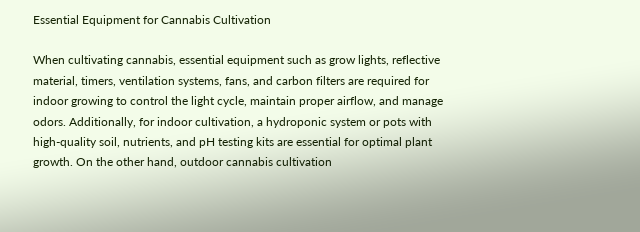Essential Equipment for Cannabis Cultivation

When cultivating cannabis, essential equipment such as grow lights, reflective material, timers, ventilation systems, fans, and carbon filters are required for indoor growing to control the light cycle, maintain proper airflow, and manage odors. Additionally, for indoor cultivation, a hydroponic system or pots with high-quality soil, nutrients, and pH testing kits are essential for optimal plant growth. On the other hand, outdoor cannabis cultivation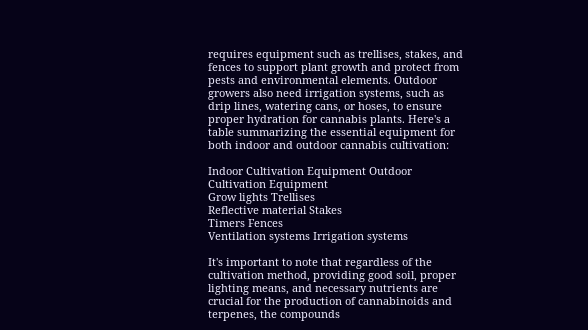requires equipment such as trellises, stakes, and fences to support plant growth and protect from pests and environmental elements. Outdoor growers also need irrigation systems, such as drip lines, watering cans, or hoses, to ensure proper hydration for cannabis plants. Here's a table summarizing the essential equipment for both indoor and outdoor cannabis cultivation:

Indoor Cultivation Equipment Outdoor Cultivation Equipment
Grow lights Trellises
Reflective material Stakes
Timers Fences
Ventilation systems Irrigation systems

It's important to note that regardless of the cultivation method, providing good soil, proper lighting means, and necessary nutrients are crucial for the production of cannabinoids and terpenes, the compounds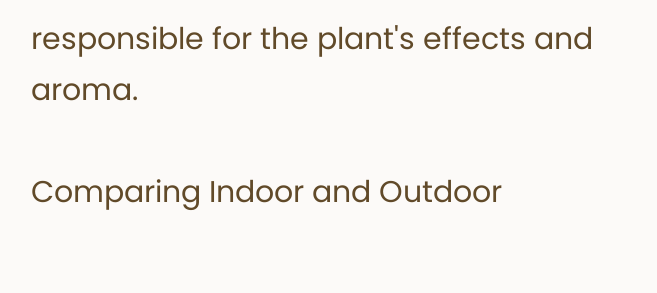responsible for the plant's effects and aroma.

Comparing Indoor and Outdoor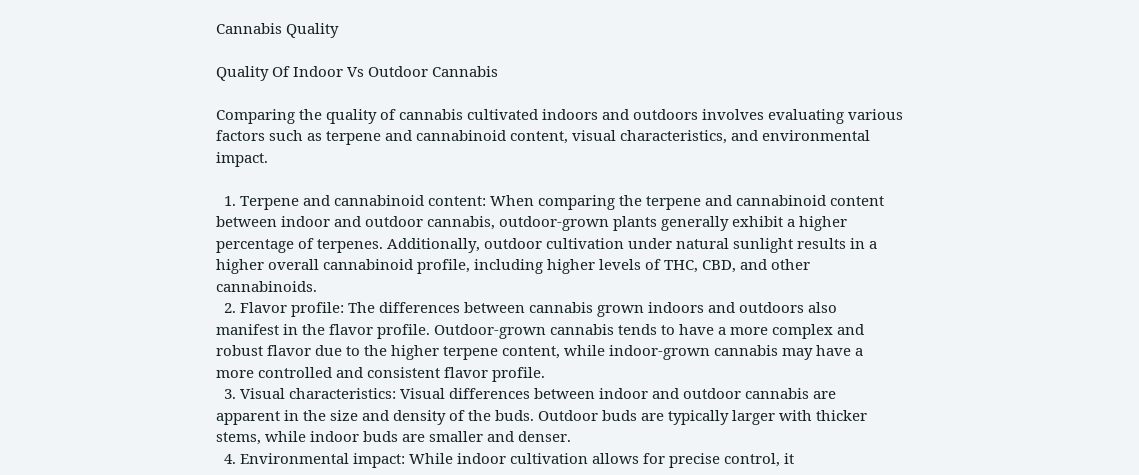Cannabis Quality

Quality Of Indoor Vs Outdoor Cannabis

Comparing the quality of cannabis cultivated indoors and outdoors involves evaluating various factors such as terpene and cannabinoid content, visual characteristics, and environmental impact.

  1. Terpene and cannabinoid content: When comparing the terpene and cannabinoid content between indoor and outdoor cannabis, outdoor-grown plants generally exhibit a higher percentage of terpenes. Additionally, outdoor cultivation under natural sunlight results in a higher overall cannabinoid profile, including higher levels of THC, CBD, and other cannabinoids.
  2. Flavor profile: The differences between cannabis grown indoors and outdoors also manifest in the flavor profile. Outdoor-grown cannabis tends to have a more complex and robust flavor due to the higher terpene content, while indoor-grown cannabis may have a more controlled and consistent flavor profile.
  3. Visual characteristics: Visual differences between indoor and outdoor cannabis are apparent in the size and density of the buds. Outdoor buds are typically larger with thicker stems, while indoor buds are smaller and denser.
  4. Environmental impact: While indoor cultivation allows for precise control, it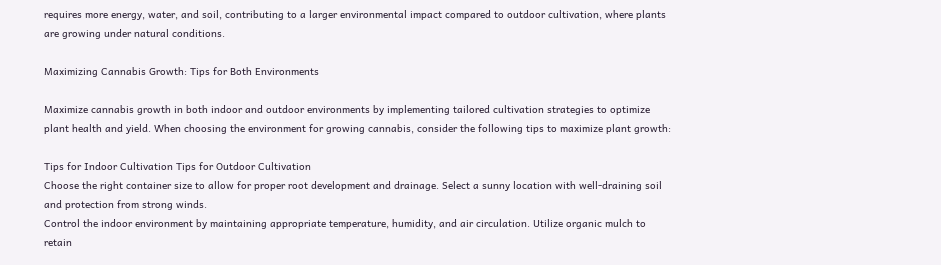requires more energy, water, and soil, contributing to a larger environmental impact compared to outdoor cultivation, where plants are growing under natural conditions.

Maximizing Cannabis Growth: Tips for Both Environments

Maximize cannabis growth in both indoor and outdoor environments by implementing tailored cultivation strategies to optimize plant health and yield. When choosing the environment for growing cannabis, consider the following tips to maximize plant growth:

Tips for Indoor Cultivation Tips for Outdoor Cultivation
Choose the right container size to allow for proper root development and drainage. Select a sunny location with well-draining soil and protection from strong winds.
Control the indoor environment by maintaining appropriate temperature, humidity, and air circulation. Utilize organic mulch to retain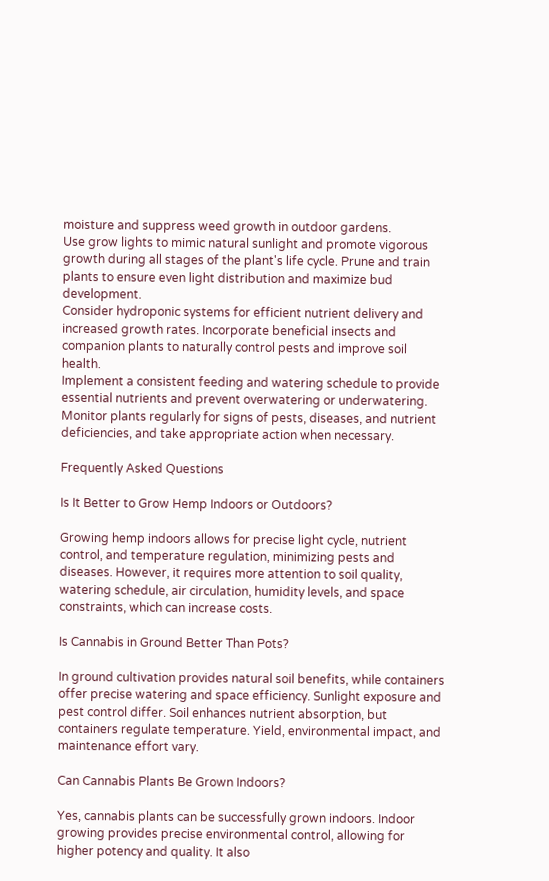moisture and suppress weed growth in outdoor gardens.
Use grow lights to mimic natural sunlight and promote vigorous growth during all stages of the plant's life cycle. Prune and train plants to ensure even light distribution and maximize bud development.
Consider hydroponic systems for efficient nutrient delivery and increased growth rates. Incorporate beneficial insects and companion plants to naturally control pests and improve soil health.
Implement a consistent feeding and watering schedule to provide essential nutrients and prevent overwatering or underwatering. Monitor plants regularly for signs of pests, diseases, and nutrient deficiencies, and take appropriate action when necessary.

Frequently Asked Questions

Is It Better to Grow Hemp Indoors or Outdoors?

Growing hemp indoors allows for precise light cycle, nutrient control, and temperature regulation, minimizing pests and diseases. However, it requires more attention to soil quality, watering schedule, air circulation, humidity levels, and space constraints, which can increase costs.

Is Cannabis in Ground Better Than Pots?

In ground cultivation provides natural soil benefits, while containers offer precise watering and space efficiency. Sunlight exposure and pest control differ. Soil enhances nutrient absorption, but containers regulate temperature. Yield, environmental impact, and maintenance effort vary.

Can Cannabis Plants Be Grown Indoors?

Yes, cannabis plants can be successfully grown indoors. Indoor growing provides precise environmental control, allowing for higher potency and quality. It also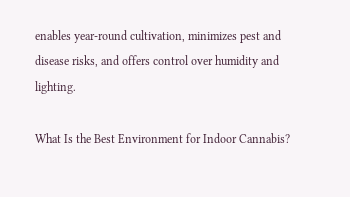enables year-round cultivation, minimizes pest and disease risks, and offers control over humidity and lighting.

What Is the Best Environment for Indoor Cannabis?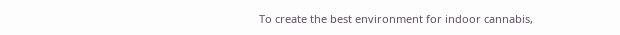To create the best environment for indoor cannabis,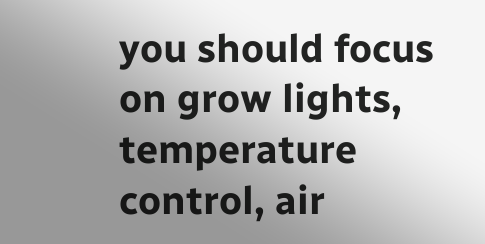you should focus on grow lights, temperature control, air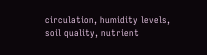circulation, humidity levels, soil quality, nutrient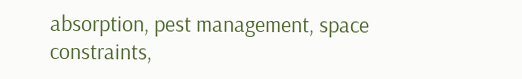absorption, pest management, space constraints,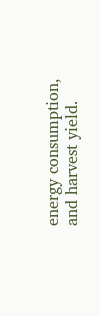energy consumption, and harvest yield.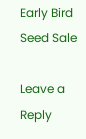Early Bird Seed Sale

Leave a Reply